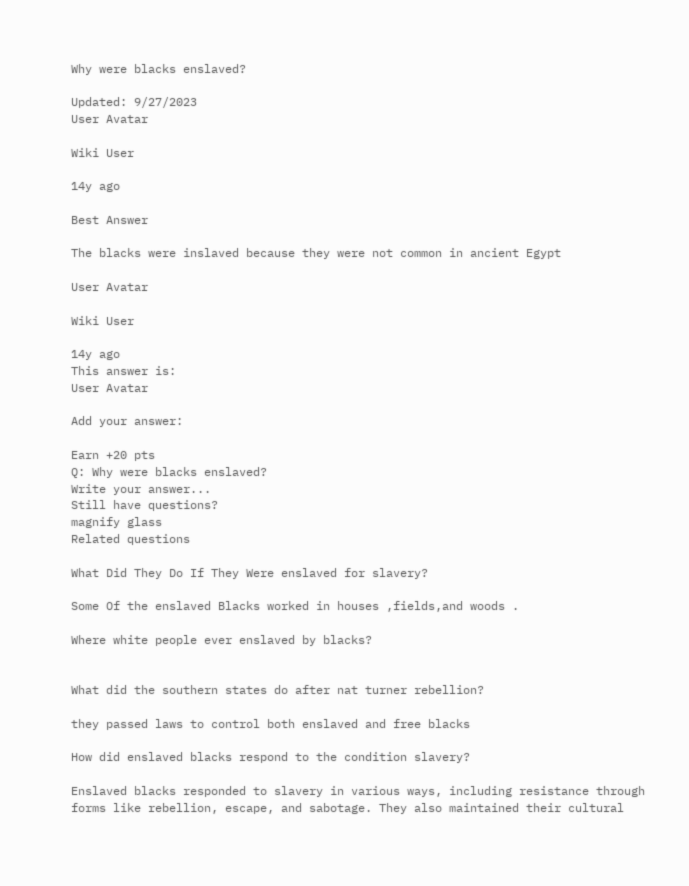Why were blacks enslaved?

Updated: 9/27/2023
User Avatar

Wiki User

14y ago

Best Answer

The blacks were inslaved because they were not common in ancient Egypt

User Avatar

Wiki User

14y ago
This answer is:
User Avatar

Add your answer:

Earn +20 pts
Q: Why were blacks enslaved?
Write your answer...
Still have questions?
magnify glass
Related questions

What Did They Do If They Were enslaved for slavery?

Some Of the enslaved Blacks worked in houses ,fields,and woods .

Where white people ever enslaved by blacks?


What did the southern states do after nat turner rebellion?

they passed laws to control both enslaved and free blacks

How did enslaved blacks respond to the condition slavery?

Enslaved blacks responded to slavery in various ways, including resistance through forms like rebellion, escape, and sabotage. They also maintained their cultural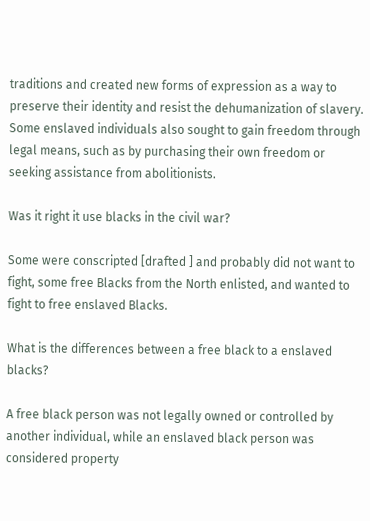traditions and created new forms of expression as a way to preserve their identity and resist the dehumanization of slavery. Some enslaved individuals also sought to gain freedom through legal means, such as by purchasing their own freedom or seeking assistance from abolitionists.

Was it right it use blacks in the civil war?

Some were conscripted [drafted ] and probably did not want to fight, some free Blacks from the North enlisted, and wanted to fight to free enslaved Blacks.

What is the differences between a free black to a enslaved blacks?

A free black person was not legally owned or controlled by another individual, while an enslaved black person was considered property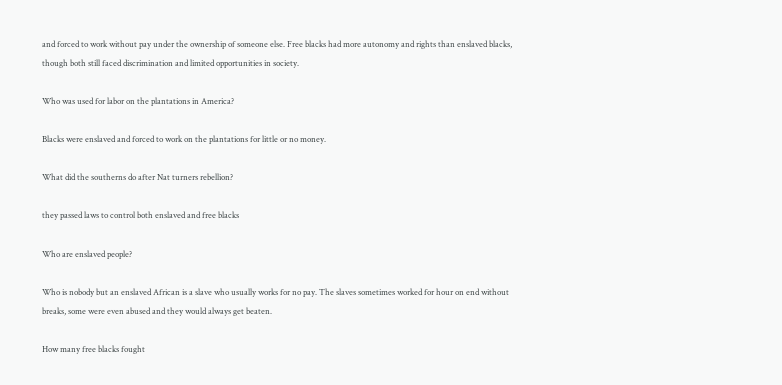and forced to work without pay under the ownership of someone else. Free blacks had more autonomy and rights than enslaved blacks, though both still faced discrimination and limited opportunities in society.

Who was used for labor on the plantations in America?

Blacks were enslaved and forced to work on the plantations for little or no money.

What did the southerns do after Nat turners rebellion?

they passed laws to control both enslaved and free blacks

Who are enslaved people?

Who is nobody but an enslaved African is a slave who usually works for no pay. The slaves sometimes worked for hour on end without breaks, some were even abused and they would always get beaten.

How many free blacks fought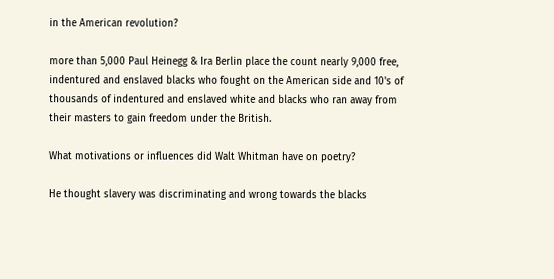in the American revolution?

more than 5,000 Paul Heinegg & Ira Berlin place the count nearly 9,000 free, indentured and enslaved blacks who fought on the American side and 10's of thousands of indentured and enslaved white and blacks who ran away from their masters to gain freedom under the British.

What motivations or influences did Walt Whitman have on poetry?

He thought slavery was discriminating and wrong towards the blacks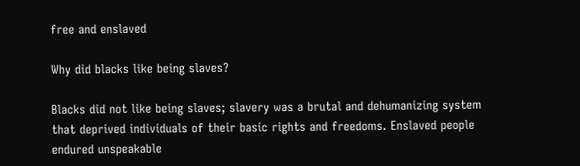free and enslaved

Why did blacks like being slaves?

Blacks did not like being slaves; slavery was a brutal and dehumanizing system that deprived individuals of their basic rights and freedoms. Enslaved people endured unspeakable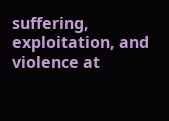suffering, exploitation, and violence at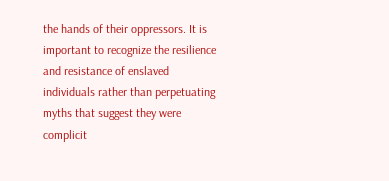the hands of their oppressors. It is important to recognize the resilience and resistance of enslaved individuals rather than perpetuating myths that suggest they were complicit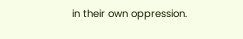in their own oppression.